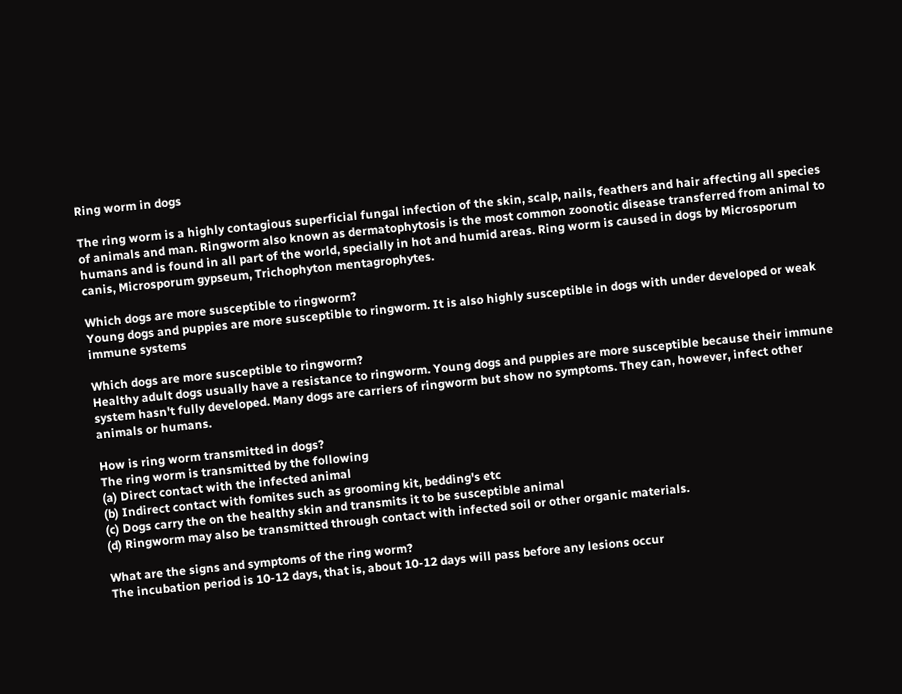Ring worm in dogs

The ring worm is a highly contagious superficial fungal infection of the skin, scalp, nails, feathers and hair affecting all species of animals and man. Ringworm also known as dermatophytosis is the most common zoonotic disease transferred from animal to humans and is found in all part of the world, specially in hot and humid areas. Ring worm is caused in dogs by Microsporum canis, Microsporum gypseum, Trichophyton mentagrophytes.

Which dogs are more susceptible to ringworm?
Young dogs and puppies are more susceptible to ringworm. It is also highly susceptible in dogs with under developed or weak immune systems

Which dogs are more susceptible to ringworm?
Healthy adult dogs usually have a resistance to ringworm. Young dogs and puppies are more susceptible because their immune system hasn't fully developed. Many dogs are carriers of ringworm but show no symptoms. They can, however, infect other animals or humans.

How is ring worm transmitted in dogs?
The ring worm is transmitted by the following
(a) Direct contact with the infected animal
(b) Indirect contact with fomites such as grooming kit, bedding's etc
(c) Dogs carry the on the healthy skin and transmits it to be susceptible animal
(d) Ringworm may also be transmitted through contact with infected soil or other organic materials.

What are the signs and symptoms of the ring worm?
The incubation period is 10-12 days, that is, about 10-12 days will pass before any lesions occur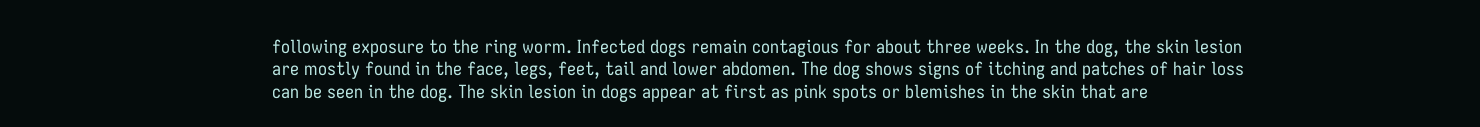following exposure to the ring worm. Infected dogs remain contagious for about three weeks. In the dog, the skin lesion are mostly found in the face, legs, feet, tail and lower abdomen. The dog shows signs of itching and patches of hair loss can be seen in the dog. The skin lesion in dogs appear at first as pink spots or blemishes in the skin that are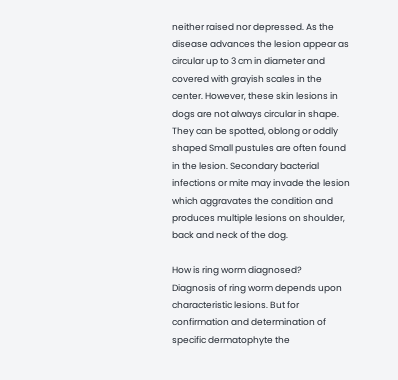neither raised nor depressed. As the disease advances the lesion appear as circular up to 3 cm in diameter and covered with grayish scales in the center. However, these skin lesions in dogs are not always circular in shape. They can be spotted, oblong or oddly shaped Small pustules are often found in the lesion. Secondary bacterial infections or mite may invade the lesion which aggravates the condition and produces multiple lesions on shoulder, back and neck of the dog.

How is ring worm diagnosed?
Diagnosis of ring worm depends upon characteristic lesions. But for confirmation and determination of specific dermatophyte the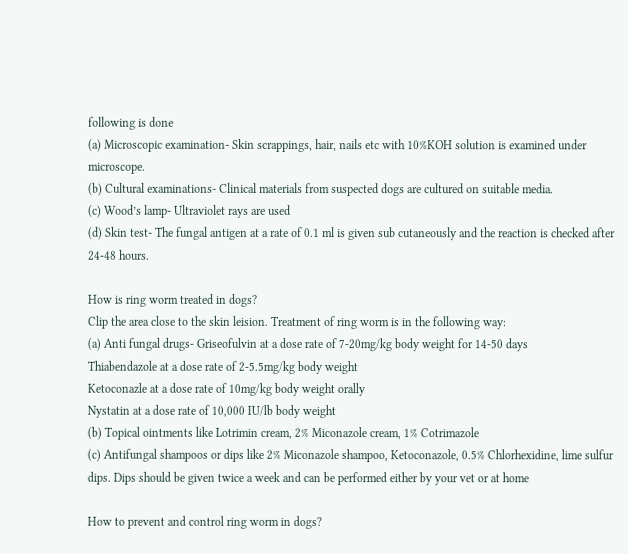following is done
(a) Microscopic examination- Skin scrappings, hair, nails etc with 10%KOH solution is examined under microscope.
(b) Cultural examinations- Clinical materials from suspected dogs are cultured on suitable media.
(c) Wood’s lamp- Ultraviolet rays are used
(d) Skin test- The fungal antigen at a rate of 0.1 ml is given sub cutaneously and the reaction is checked after 24-48 hours.

How is ring worm treated in dogs?
Clip the area close to the skin leision. Treatment of ring worm is in the following way:
(a) Anti fungal drugs- Griseofulvin at a dose rate of 7-20mg/kg body weight for 14-50 days
Thiabendazole at a dose rate of 2-5.5mg/kg body weight
Ketoconazle at a dose rate of 10mg/kg body weight orally
Nystatin at a dose rate of 10,000 IU/lb body weight
(b) Topical ointments like Lotrimin cream, 2% Miconazole cream, 1% Cotrimazole
(c) Antifungal shampoos or dips like 2% Miconazole shampoo, Ketoconazole, 0.5% Chlorhexidine, lime sulfur dips. Dips should be given twice a week and can be performed either by your vet or at home

How to prevent and control ring worm in dogs?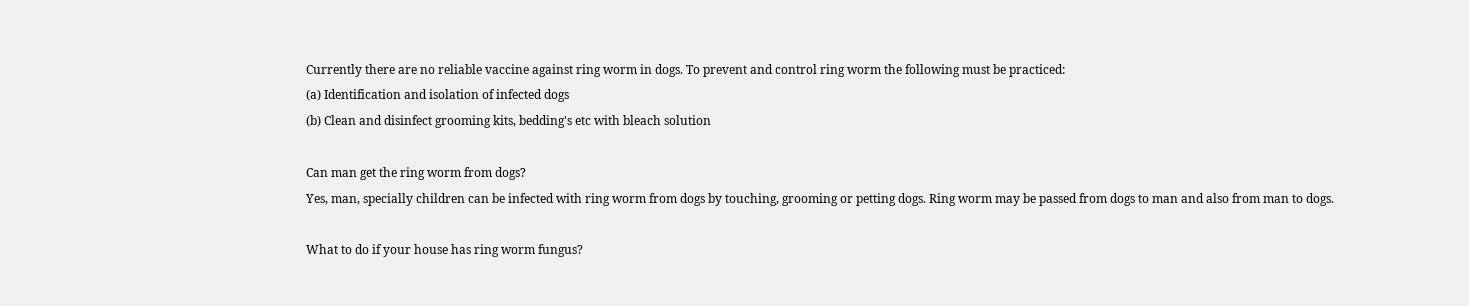Currently there are no reliable vaccine against ring worm in dogs. To prevent and control ring worm the following must be practiced:
(a) Identification and isolation of infected dogs
(b) Clean and disinfect grooming kits, bedding's etc with bleach solution

Can man get the ring worm from dogs?
Yes, man, specially children can be infected with ring worm from dogs by touching, grooming or petting dogs. Ring worm may be passed from dogs to man and also from man to dogs.

What to do if your house has ring worm fungus?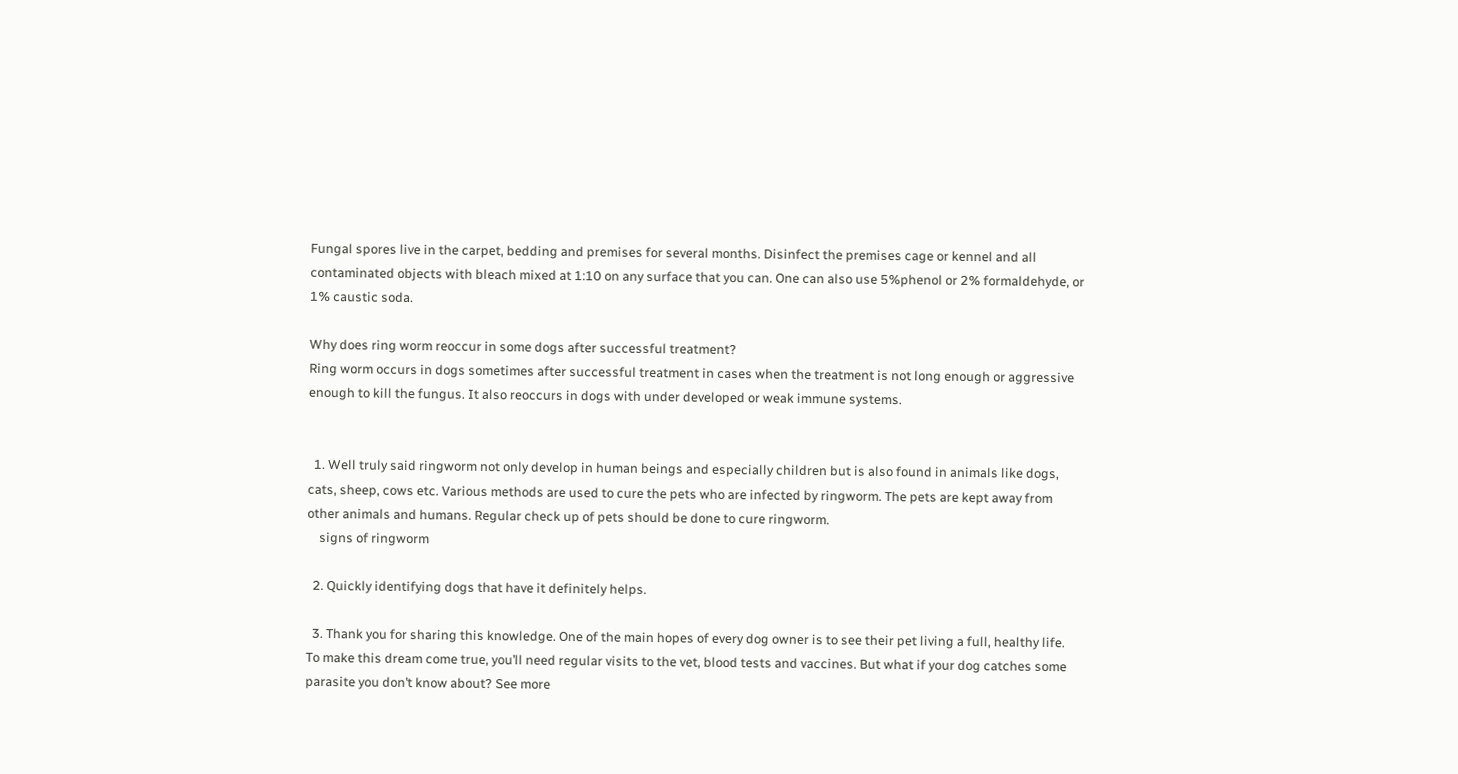Fungal spores live in the carpet, bedding and premises for several months. Disinfect the premises cage or kennel and all contaminated objects with bleach mixed at 1:10 on any surface that you can. One can also use 5%phenol or 2% formaldehyde, or 1% caustic soda.

Why does ring worm reoccur in some dogs after successful treatment?
Ring worm occurs in dogs sometimes after successful treatment in cases when the treatment is not long enough or aggressive enough to kill the fungus. It also reoccurs in dogs with under developed or weak immune systems.


  1. Well truly said ringworm not only develop in human beings and especially children but is also found in animals like dogs, cats, sheep, cows etc. Various methods are used to cure the pets who are infected by ringworm. The pets are kept away from other animals and humans. Regular check up of pets should be done to cure ringworm.
    signs of ringworm

  2. Quickly identifying dogs that have it definitely helps.

  3. Thank you for sharing this knowledge. One of the main hopes of every dog owner is to see their pet living a full, healthy life. To make this dream come true, you’ll need regular visits to the vet, blood tests and vaccines. But what if your dog catches some parasite you don’t know about? See more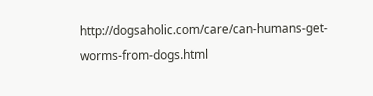http://dogsaholic.com/care/can-humans-get-worms-from-dogs.html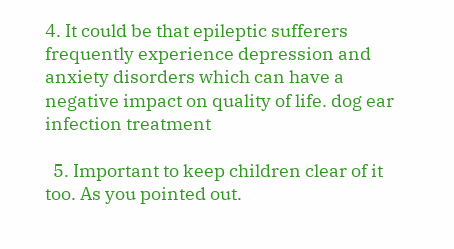4. It could be that epileptic sufferers frequently experience depression and anxiety disorders which can have a negative impact on quality of life. dog ear infection treatment

  5. Important to keep children clear of it too. As you pointed out.